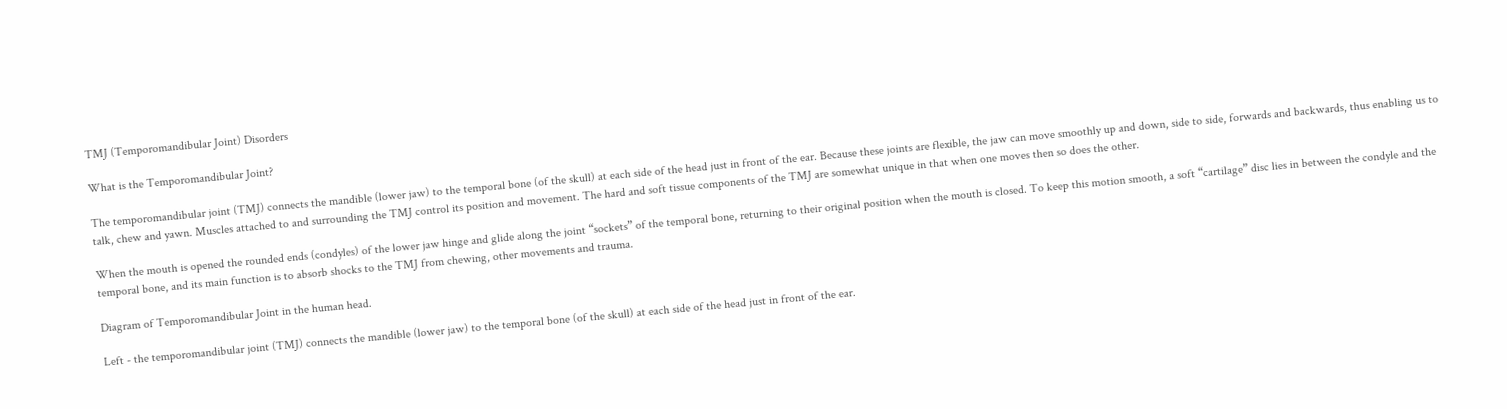TMJ (Temporomandibular Joint) Disorders

What is the Temporomandibular Joint?

The temporomandibular joint (TMJ) connects the mandible (lower jaw) to the temporal bone (of the skull) at each side of the head just in front of the ear. Because these joints are flexible, the jaw can move smoothly up and down, side to side, forwards and backwards, thus enabling us to talk, chew and yawn. Muscles attached to and surrounding the TMJ control its position and movement. The hard and soft tissue components of the TMJ are somewhat unique in that when one moves then so does the other.

When the mouth is opened the rounded ends (condyles) of the lower jaw hinge and glide along the joint “sockets” of the temporal bone, returning to their original position when the mouth is closed. To keep this motion smooth, a soft “cartilage” disc lies in between the condyle and the temporal bone, and its main function is to absorb shocks to the TMJ from chewing, other movements and trauma.

Diagram of Temporomandibular Joint in the human head.

Left - the temporomandibular joint (TMJ) connects the mandible (lower jaw) to the temporal bone (of the skull) at each side of the head just in front of the ear.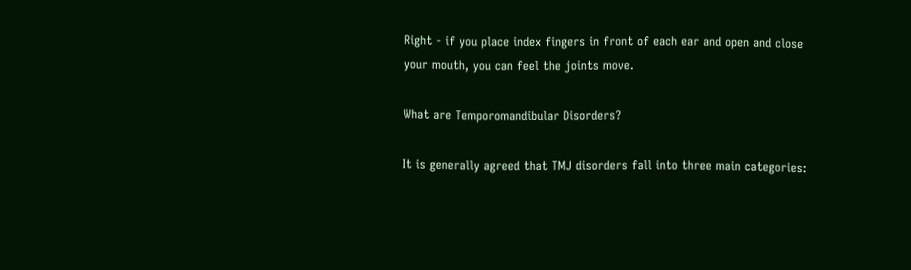Right - if you place index fingers in front of each ear and open and close your mouth, you can feel the joints move.

What are Temporomandibular Disorders?

It is generally agreed that TMJ disorders fall into three main categories: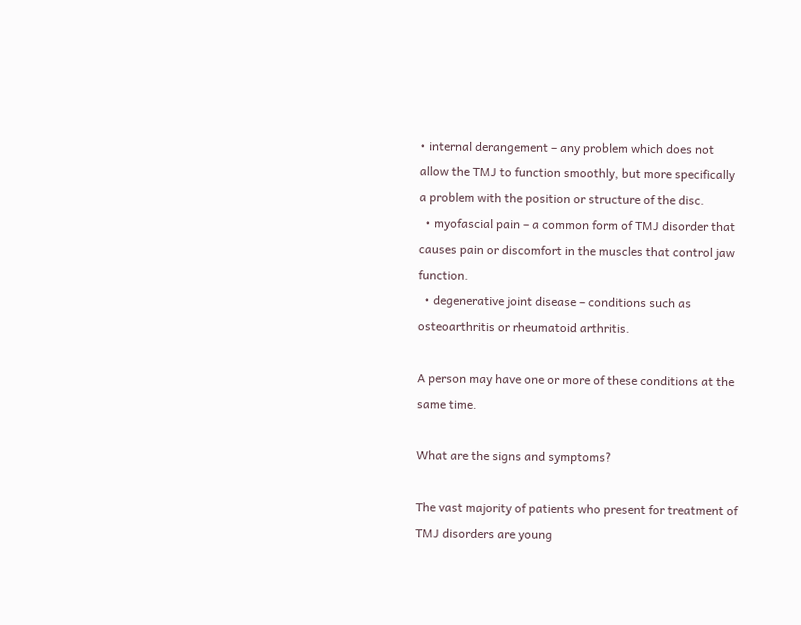• internal derangement – any problem which does not allow the TMJ to function smoothly, but more specifically a problem with the position or structure of the disc.
  • myofascial pain – a common form of TMJ disorder that causes pain or discomfort in the muscles that control jaw function.
  • degenerative joint disease – conditions such as osteoarthritis or rheumatoid arthritis.

A person may have one or more of these conditions at the same time.

What are the signs and symptoms?

The vast majority of patients who present for treatment of TMJ disorders are young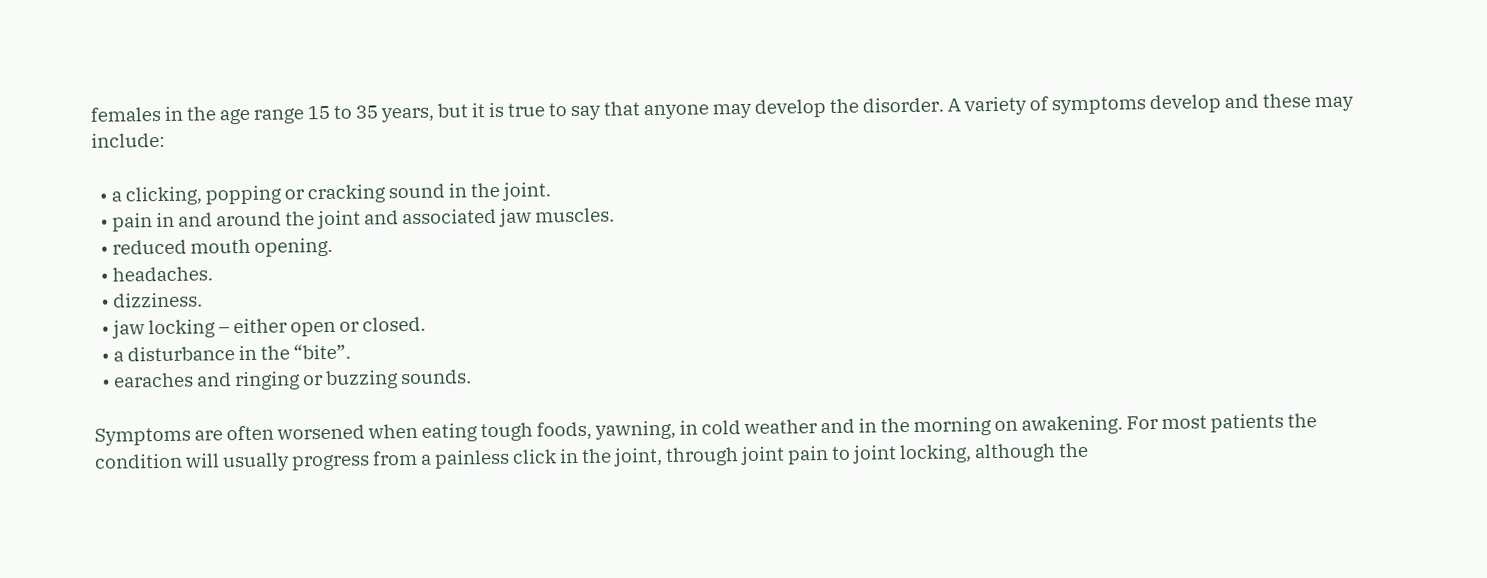females in the age range 15 to 35 years, but it is true to say that anyone may develop the disorder. A variety of symptoms develop and these may include:

  • a clicking, popping or cracking sound in the joint.
  • pain in and around the joint and associated jaw muscles.
  • reduced mouth opening.
  • headaches.
  • dizziness.
  • jaw locking – either open or closed.
  • a disturbance in the “bite”.
  • earaches and ringing or buzzing sounds.

Symptoms are often worsened when eating tough foods, yawning, in cold weather and in the morning on awakening. For most patients the condition will usually progress from a painless click in the joint, through joint pain to joint locking, although the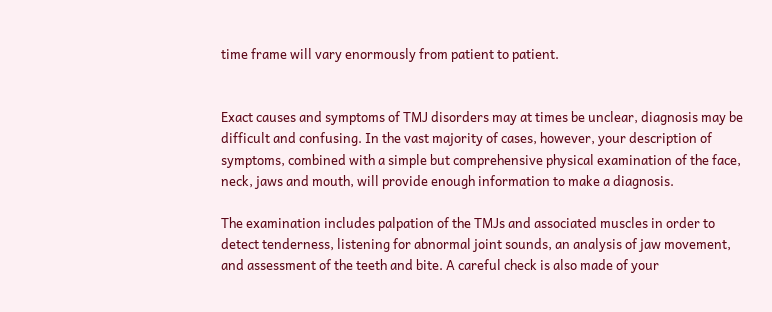time frame will vary enormously from patient to patient.


Exact causes and symptoms of TMJ disorders may at times be unclear, diagnosis may be difficult and confusing. In the vast majority of cases, however, your description of symptoms, combined with a simple but comprehensive physical examination of the face, neck, jaws and mouth, will provide enough information to make a diagnosis.

The examination includes palpation of the TMJs and associated muscles in order to detect tenderness, listening for abnormal joint sounds, an analysis of jaw movement, and assessment of the teeth and bite. A careful check is also made of your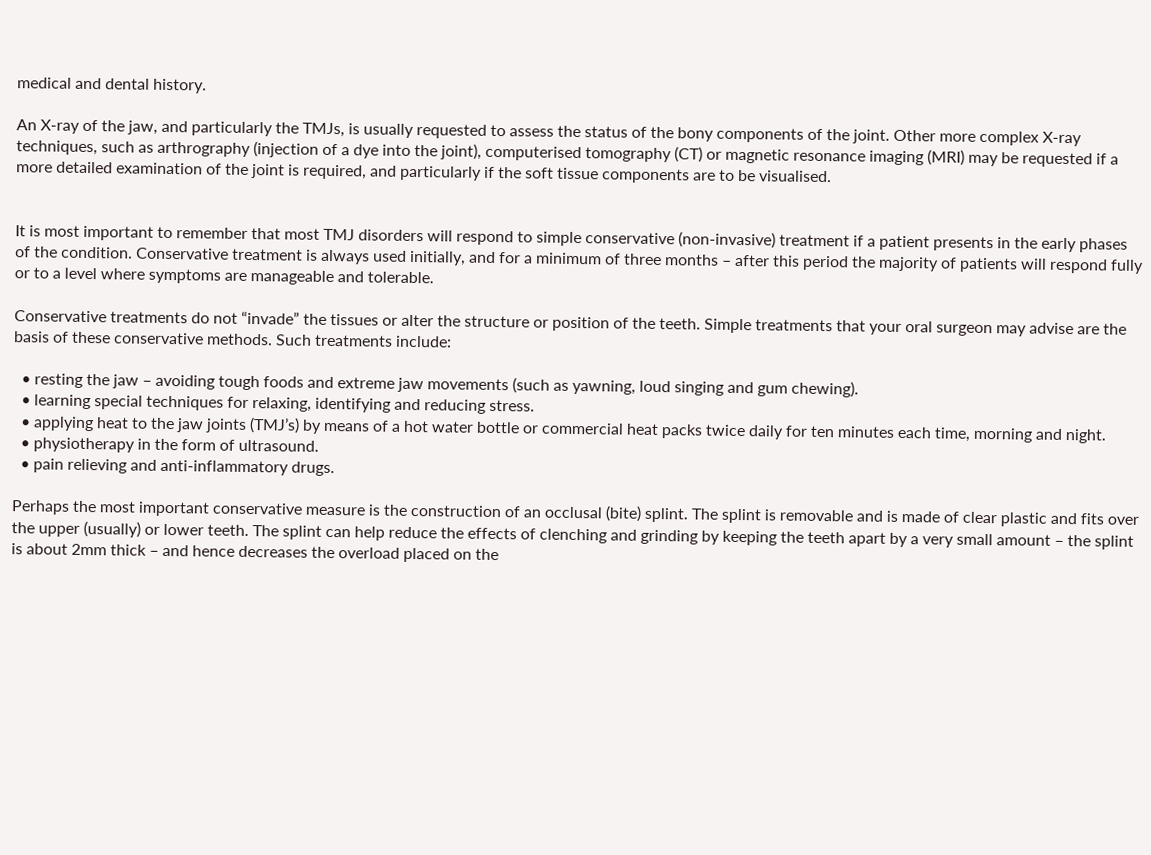medical and dental history.

An X-ray of the jaw, and particularly the TMJs, is usually requested to assess the status of the bony components of the joint. Other more complex X-ray techniques, such as arthrography (injection of a dye into the joint), computerised tomography (CT) or magnetic resonance imaging (MRI) may be requested if a more detailed examination of the joint is required, and particularly if the soft tissue components are to be visualised.


It is most important to remember that most TMJ disorders will respond to simple conservative (non-invasive) treatment if a patient presents in the early phases of the condition. Conservative treatment is always used initially, and for a minimum of three months – after this period the majority of patients will respond fully or to a level where symptoms are manageable and tolerable.

Conservative treatments do not “invade” the tissues or alter the structure or position of the teeth. Simple treatments that your oral surgeon may advise are the basis of these conservative methods. Such treatments include:

  • resting the jaw – avoiding tough foods and extreme jaw movements (such as yawning, loud singing and gum chewing).
  • learning special techniques for relaxing, identifying and reducing stress.
  • applying heat to the jaw joints (TMJ’s) by means of a hot water bottle or commercial heat packs twice daily for ten minutes each time, morning and night.
  • physiotherapy in the form of ultrasound.
  • pain relieving and anti-inflammatory drugs.

Perhaps the most important conservative measure is the construction of an occlusal (bite) splint. The splint is removable and is made of clear plastic and fits over the upper (usually) or lower teeth. The splint can help reduce the effects of clenching and grinding by keeping the teeth apart by a very small amount – the splint is about 2mm thick – and hence decreases the overload placed on the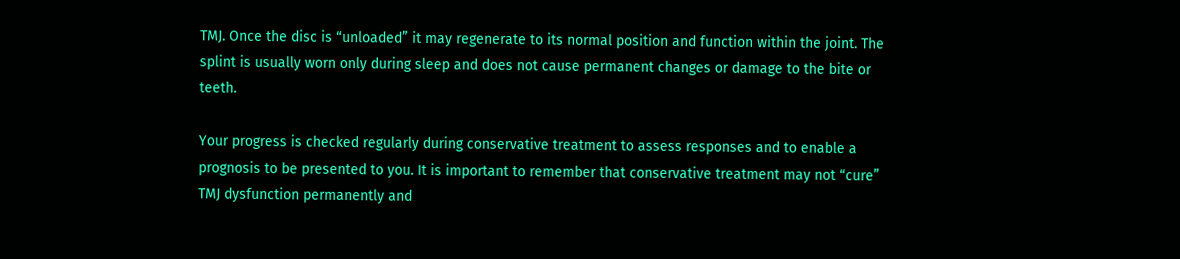TMJ. Once the disc is “unloaded” it may regenerate to its normal position and function within the joint. The splint is usually worn only during sleep and does not cause permanent changes or damage to the bite or teeth.

Your progress is checked regularly during conservative treatment to assess responses and to enable a prognosis to be presented to you. It is important to remember that conservative treatment may not “cure” TMJ dysfunction permanently and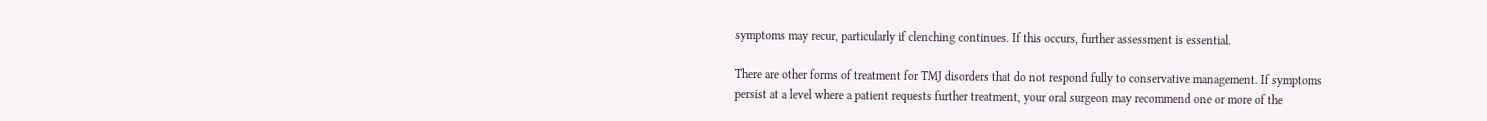symptoms may recur, particularly if clenching continues. If this occurs, further assessment is essential.

There are other forms of treatment for TMJ disorders that do not respond fully to conservative management. If symptoms persist at a level where a patient requests further treatment, your oral surgeon may recommend one or more of the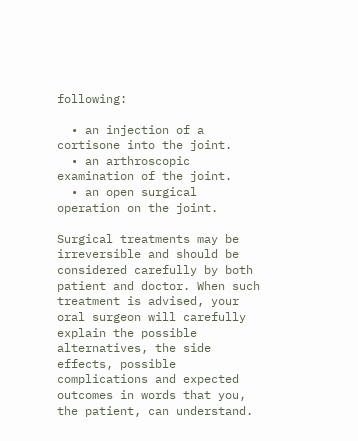following:

  • an injection of a cortisone into the joint.
  • an arthroscopic examination of the joint.
  • an open surgical operation on the joint.

Surgical treatments may be irreversible and should be considered carefully by both patient and doctor. When such treatment is advised, your oral surgeon will carefully explain the possible alternatives, the side effects, possible complications and expected outcomes in words that you, the patient, can understand.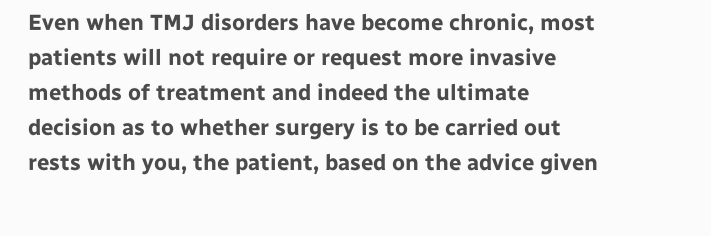Even when TMJ disorders have become chronic, most patients will not require or request more invasive methods of treatment and indeed the ultimate decision as to whether surgery is to be carried out rests with you, the patient, based on the advice given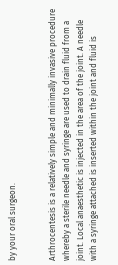by your oral surgeon.


Arthrocentesis is a relatively simple and minimally invasive procedure whereby a sterile needle and syringe are used to drain fluid from a joint. Local anaesthetic is injected in the area of the joint. A needle with a syringe attached is inserted within the joint and fluid is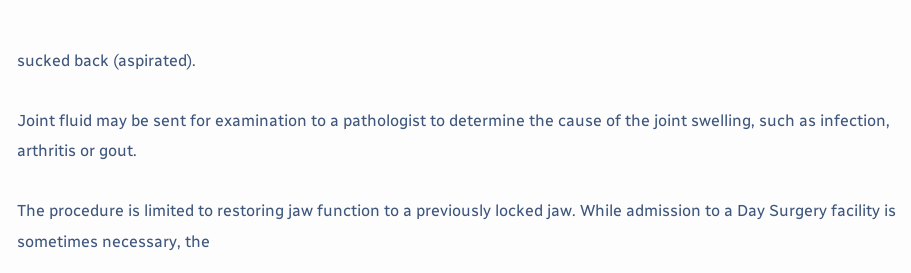sucked back (aspirated).

Joint fluid may be sent for examination to a pathologist to determine the cause of the joint swelling, such as infection, arthritis or gout.

The procedure is limited to restoring jaw function to a previously locked jaw. While admission to a Day Surgery facility is sometimes necessary, the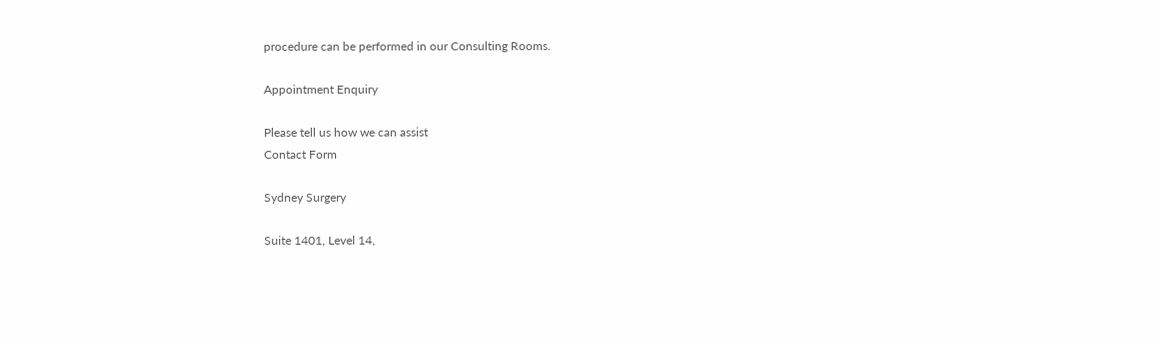procedure can be performed in our Consulting Rooms.

Appointment Enquiry

Please tell us how we can assist
Contact Form

Sydney Surgery

Suite 1401, Level 14,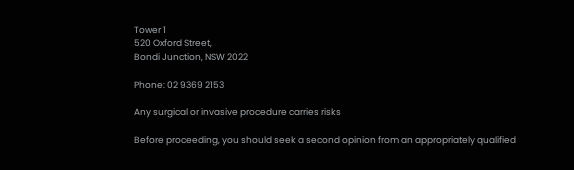Tower 1
520 Oxford Street,
Bondi Junction, NSW 2022

Phone: 02 9369 2153

Any surgical or invasive procedure carries risks

Before proceeding, you should seek a second opinion from an appropriately qualified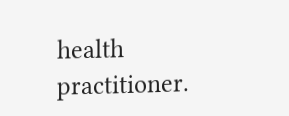health practitioner.